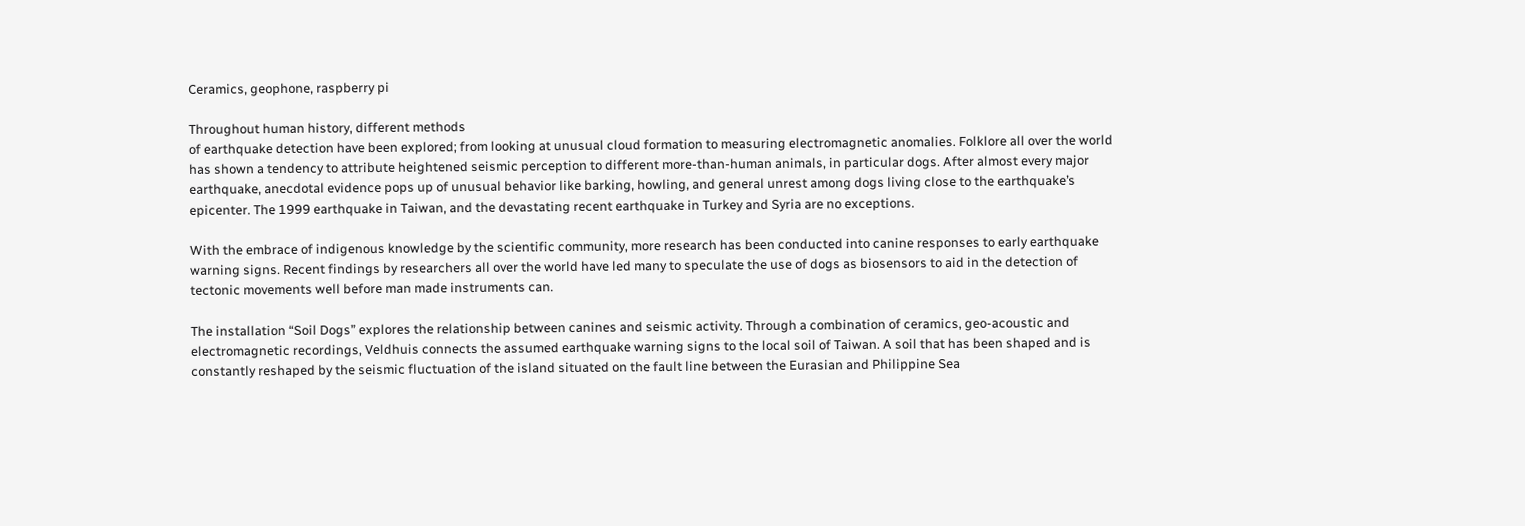Ceramics, geophone, raspberry pi

Throughout human history, different methods
of earthquake detection have been explored; from looking at unusual cloud formation to measuring electromagnetic anomalies. Folklore all over the world has shown a tendency to attribute heightened seismic perception to different more-than-human animals, in particular dogs. After almost every major earthquake, anecdotal evidence pops up of unusual behavior like barking, howling, and general unrest among dogs living close to the earthquake’s epicenter. The 1999 earthquake in Taiwan, and the devastating recent earthquake in Turkey and Syria are no exceptions.

With the embrace of indigenous knowledge by the scientific community, more research has been conducted into canine responses to early earthquake warning signs. Recent findings by researchers all over the world have led many to speculate the use of dogs as biosensors to aid in the detection of tectonic movements well before man made instruments can.

The installation “Soil Dogs” explores the relationship between canines and seismic activity. Through a combination of ceramics, geo-acoustic and electromagnetic recordings, Veldhuis connects the assumed earthquake warning signs to the local soil of Taiwan. A soil that has been shaped and is constantly reshaped by the seismic fluctuation of the island situated on the fault line between the Eurasian and Philippine Sea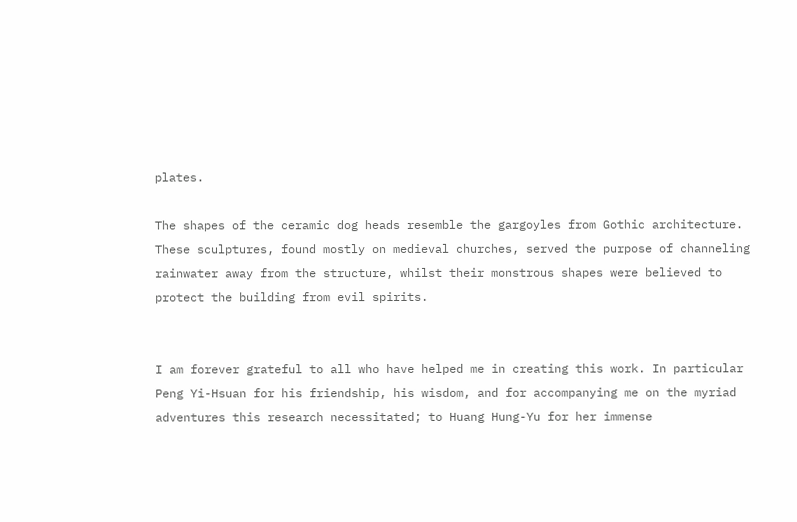plates.

The shapes of the ceramic dog heads resemble the gargoyles from Gothic architecture. These sculptures, found mostly on medieval churches, served the purpose of channeling rainwater away from the structure, whilst their monstrous shapes were believed to protect the building from evil spirits.


I am forever grateful to all who have helped me in creating this work. In particular Peng Yi-Hsuan for his friendship, his wisdom, and for accompanying me on the myriad adventures this research necessitated; to Huang Hung-Yu for her immense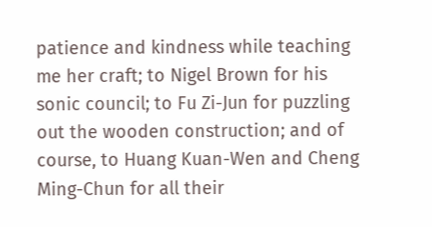patience and kindness while teaching me her craft; to Nigel Brown for his sonic council; to Fu Zi-Jun for puzzling out the wooden construction; and of course, to Huang Kuan-Wen and Cheng Ming-Chun for all their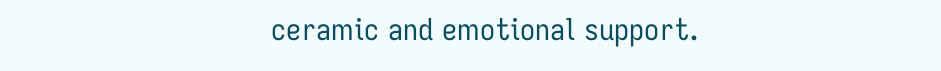ceramic and emotional support.